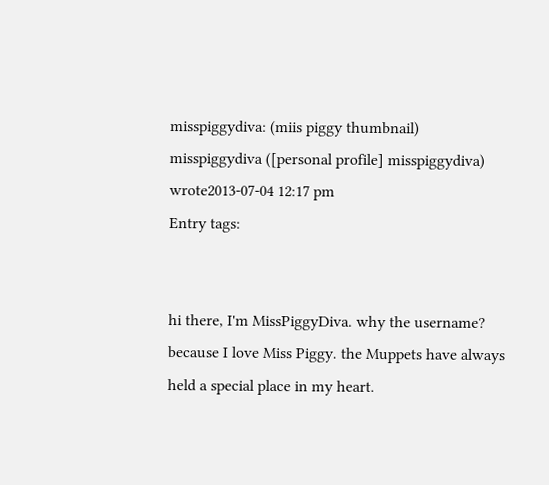misspiggydiva: (miis piggy thumbnail)
misspiggydiva ([personal profile] misspiggydiva) wrote2013-07-04 12:17 pm
Entry tags:


hi there, I'm MissPiggyDiva. why the username? because I love Miss Piggy. the Muppets have always held a special place in my heart.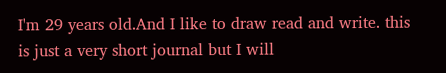I'm 29 years old.And I like to draw read and write. this is just a very short journal but I will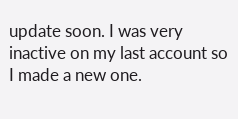update soon. I was very inactive on my last account so I made a new one.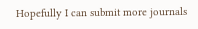Hopefully I can submit more journals